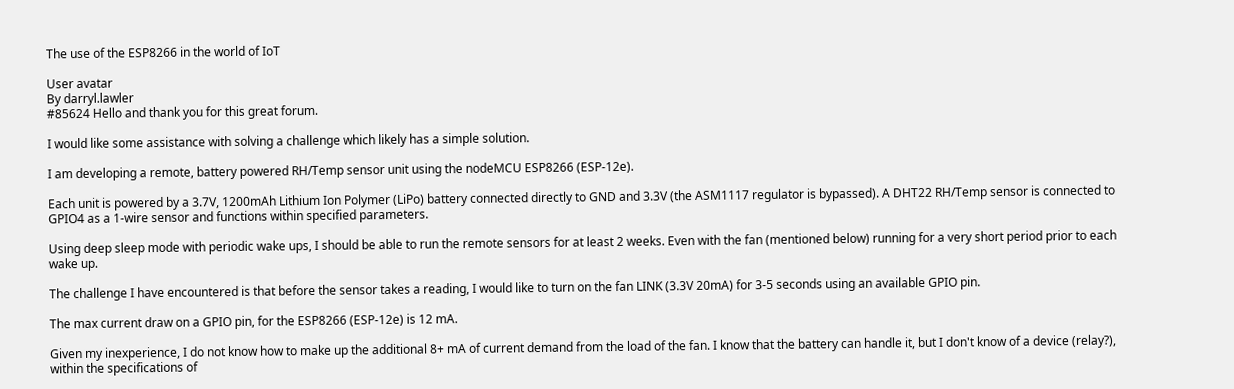The use of the ESP8266 in the world of IoT

User avatar
By darryl.lawler
#85624 Hello and thank you for this great forum.

I would like some assistance with solving a challenge which likely has a simple solution.

I am developing a remote, battery powered RH/Temp sensor unit using the nodeMCU ESP8266 (ESP-12e).

Each unit is powered by a 3.7V, 1200mAh Lithium Ion Polymer (LiPo) battery connected directly to GND and 3.3V (the ASM1117 regulator is bypassed). A DHT22 RH/Temp sensor is connected to GPIO4 as a 1-wire sensor and functions within specified parameters.

Using deep sleep mode with periodic wake ups, I should be able to run the remote sensors for at least 2 weeks. Even with the fan (mentioned below) running for a very short period prior to each wake up.

The challenge I have encountered is that before the sensor takes a reading, I would like to turn on the fan LINK (3.3V 20mA) for 3-5 seconds using an available GPIO pin.

The max current draw on a GPIO pin, for the ESP8266 (ESP-12e) is 12 mA.

Given my inexperience, I do not know how to make up the additional 8+ mA of current demand from the load of the fan. I know that the battery can handle it, but I don't know of a device (relay?), within the specifications of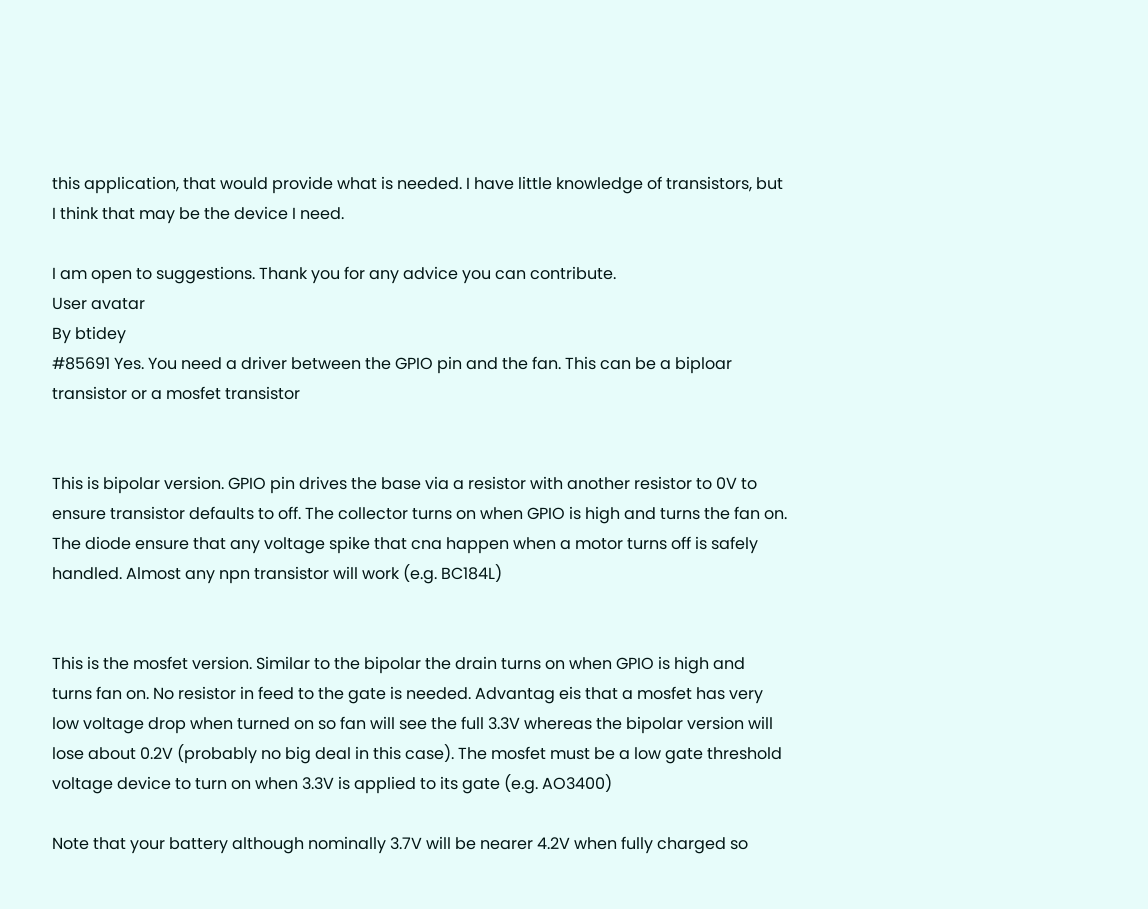this application, that would provide what is needed. I have little knowledge of transistors, but I think that may be the device I need.

I am open to suggestions. Thank you for any advice you can contribute.
User avatar
By btidey
#85691 Yes. You need a driver between the GPIO pin and the fan. This can be a biploar transistor or a mosfet transistor


This is bipolar version. GPIO pin drives the base via a resistor with another resistor to 0V to ensure transistor defaults to off. The collector turns on when GPIO is high and turns the fan on. The diode ensure that any voltage spike that cna happen when a motor turns off is safely handled. Almost any npn transistor will work (e.g. BC184L)


This is the mosfet version. Similar to the bipolar the drain turns on when GPIO is high and turns fan on. No resistor in feed to the gate is needed. Advantag eis that a mosfet has very low voltage drop when turned on so fan will see the full 3.3V whereas the bipolar version will lose about 0.2V (probably no big deal in this case). The mosfet must be a low gate threshold voltage device to turn on when 3.3V is applied to its gate (e.g. AO3400)

Note that your battery although nominally 3.7V will be nearer 4.2V when fully charged so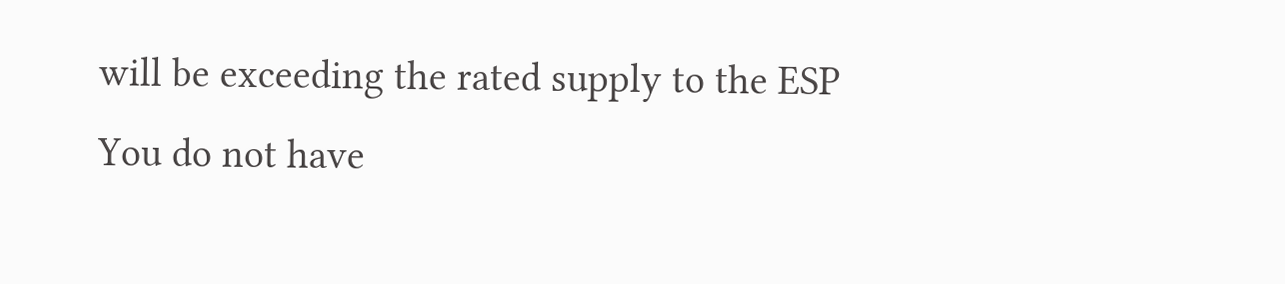will be exceeding the rated supply to the ESP
You do not have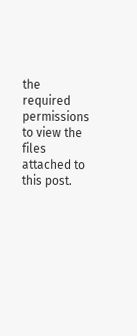the required permissions to view the files attached to this post.